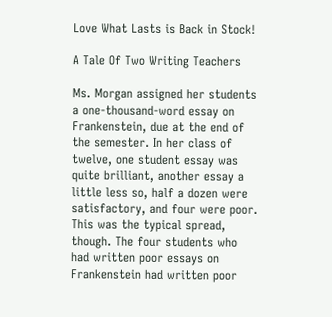Love What Lasts is Back in Stock!

A Tale Of Two Writing Teachers

Ms. Morgan assigned her students a one-thousand-word essay on Frankenstein, due at the end of the semester. In her class of twelve, one student essay was quite brilliant, another essay a little less so, half a dozen were satisfactory, and four were poor. This was the typical spread, though. The four students who had written poor essays on Frankenstein had written poor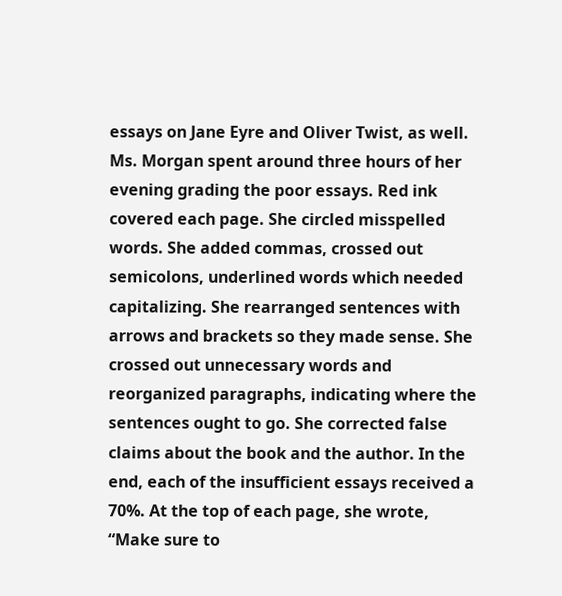essays on Jane Eyre and Oliver Twist, as well. Ms. Morgan spent around three hours of her evening grading the poor essays. Red ink covered each page. She circled misspelled words. She added commas, crossed out semicolons, underlined words which needed capitalizing. She rearranged sentences with arrows and brackets so they made sense. She crossed out unnecessary words and reorganized paragraphs, indicating where the sentences ought to go. She corrected false claims about the book and the author. In the end, each of the insufficient essays received a 70%. At the top of each page, she wrote, “Make sure to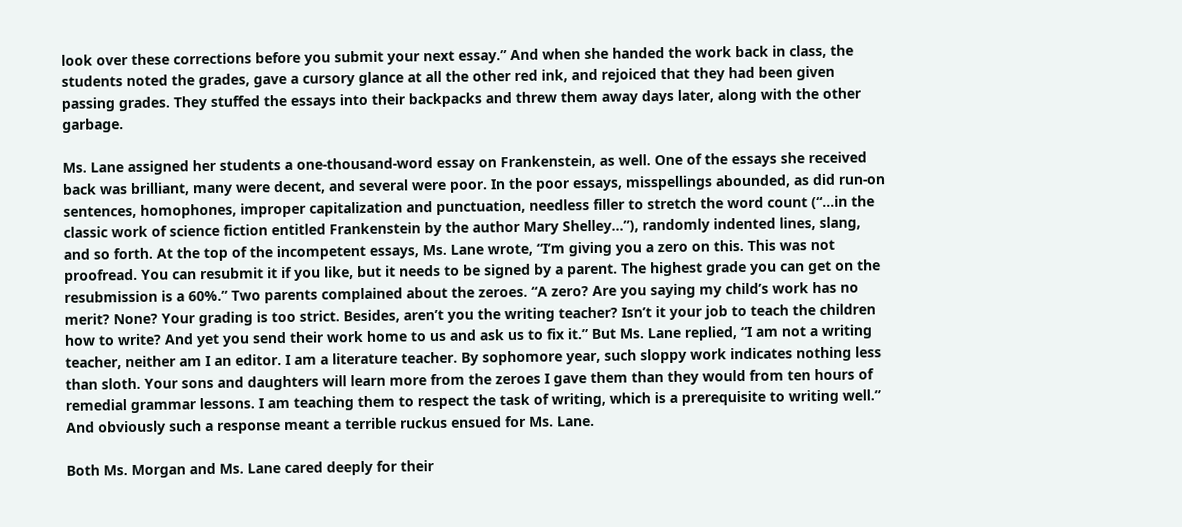look over these corrections before you submit your next essay.” And when she handed the work back in class, the students noted the grades, gave a cursory glance at all the other red ink, and rejoiced that they had been given passing grades. They stuffed the essays into their backpacks and threw them away days later, along with the other garbage.

Ms. Lane assigned her students a one-thousand-word essay on Frankenstein, as well. One of the essays she received back was brilliant, many were decent, and several were poor. In the poor essays, misspellings abounded, as did run-on sentences, homophones, improper capitalization and punctuation, needless filler to stretch the word count (“…in the classic work of science fiction entitled Frankenstein by the author Mary Shelley…”), randomly indented lines, slang, and so forth. At the top of the incompetent essays, Ms. Lane wrote, “I’m giving you a zero on this. This was not proofread. You can resubmit it if you like, but it needs to be signed by a parent. The highest grade you can get on the resubmission is a 60%.” Two parents complained about the zeroes. “A zero? Are you saying my child’s work has no merit? None? Your grading is too strict. Besides, aren’t you the writing teacher? Isn’t it your job to teach the children how to write? And yet you send their work home to us and ask us to fix it.” But Ms. Lane replied, “I am not a writing teacher, neither am I an editor. I am a literature teacher. By sophomore year, such sloppy work indicates nothing less than sloth. Your sons and daughters will learn more from the zeroes I gave them than they would from ten hours of remedial grammar lessons. I am teaching them to respect the task of writing, which is a prerequisite to writing well.” And obviously such a response meant a terrible ruckus ensued for Ms. Lane.

Both Ms. Morgan and Ms. Lane cared deeply for their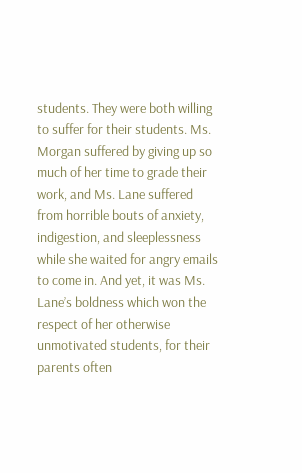students. They were both willing to suffer for their students. Ms. Morgan suffered by giving up so much of her time to grade their work, and Ms. Lane suffered from horrible bouts of anxiety, indigestion, and sleeplessness while she waited for angry emails to come in. And yet, it was Ms. Lane’s boldness which won the respect of her otherwise unmotivated students, for their parents often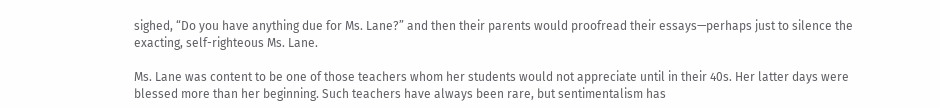sighed, “Do you have anything due for Ms. Lane?” and then their parents would proofread their essays—perhaps just to silence the exacting, self-righteous Ms. Lane.

Ms. Lane was content to be one of those teachers whom her students would not appreciate until in their 40s. Her latter days were blessed more than her beginning. Such teachers have always been rare, but sentimentalism has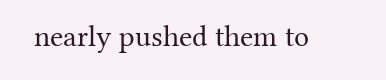nearly pushed them to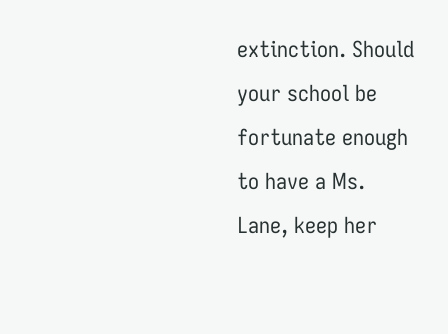extinction. Should your school be fortunate enough to have a Ms. Lane, keep her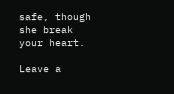safe, though she break your heart.

Leave a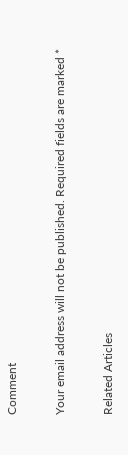Comment

Your email address will not be published. Required fields are marked *

Related Articles